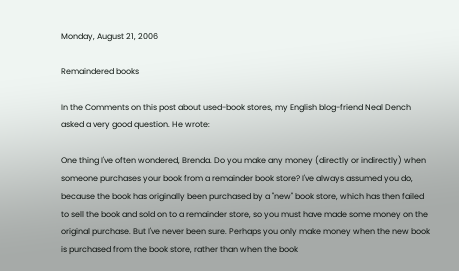Monday, August 21, 2006

Remaindered books

In the Comments on this post about used-book stores, my English blog-friend Neal Dench asked a very good question. He wrote:

One thing I've often wondered, Brenda. Do you make any money (directly or indirectly) when someone purchases your book from a remainder book store? I've always assumed you do, because the book has originally been purchased by a "new" book store, which has then failed to sell the book and sold on to a remainder store, so you must have made some money on the original purchase. But I've never been sure. Perhaps you only make money when the new book is purchased from the book store, rather than when the book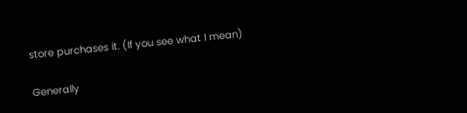store purchases it. (If you see what I mean)

Generally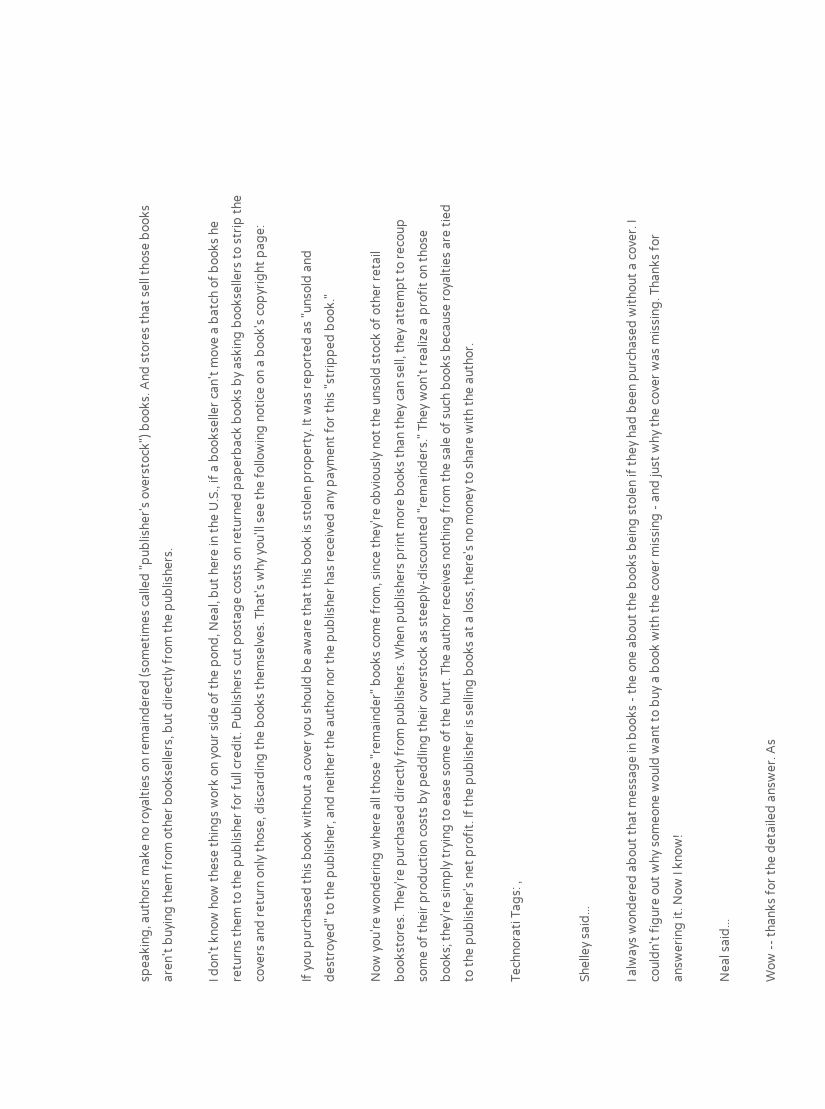speaking, authors make no royalties on remaindered (sometimes called "publisher's overstock") books. And stores that sell those books aren't buying them from other booksellers, but directly from the publishers.

I don't know how these things work on your side of the pond, Neal, but here in the U.S., if a bookseller can't move a batch of books he returns them to the publisher for full credit. Publishers cut postage costs on returned paperback books by asking booksellers to strip the covers and return only those, discarding the books themselves. That's why you'll see the following notice on a book's copyright page:

If you purchased this book without a cover you should be aware that this book is stolen property. It was reported as "unsold and destroyed" to the publisher, and neither the author nor the publisher has received any payment for this "stripped book."

Now you're wondering where all those "remainder" books come from, since they're obviously not the unsold stock of other retail bookstores. They're purchased directly from publishers. When publishers print more books than they can sell, they attempt to recoup some of their production costs by peddling their overstock as steeply-discounted "remainders." They won't realize a profit on those books; they're simply trying to ease some of the hurt. The author receives nothing from the sale of such books because royalties are tied to the publisher's net profit. If the publisher is selling books at a loss, there's no money to share with the author.

Technorati Tags: ,


Shelley said...

I always wondered about that message in books - the one about the books being stolen if they had been purchased without a cover. I couldn't figure out why someone would want to buy a book with the cover missing - and just why the cover was missing. Thanks for answering it. Now I know!

Neal said...

Wow -- thanks for the detailed answer. As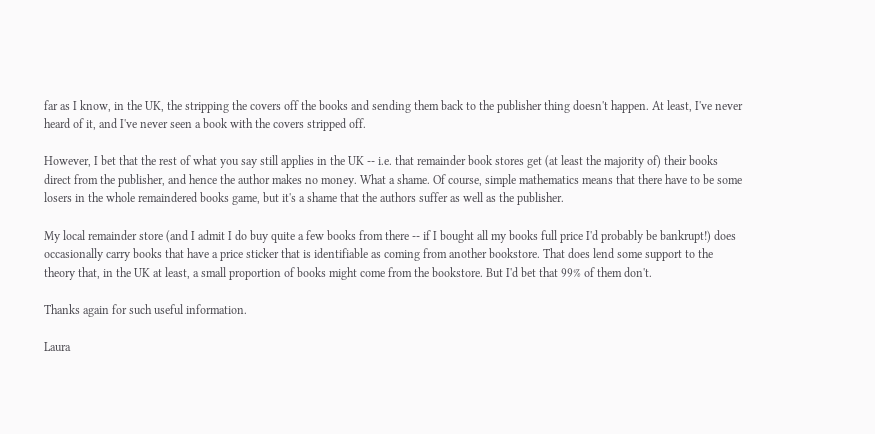far as I know, in the UK, the stripping the covers off the books and sending them back to the publisher thing doesn't happen. At least, I've never heard of it, and I've never seen a book with the covers stripped off.

However, I bet that the rest of what you say still applies in the UK -- i.e. that remainder book stores get (at least the majority of) their books direct from the publisher, and hence the author makes no money. What a shame. Of course, simple mathematics means that there have to be some losers in the whole remaindered books game, but it's a shame that the authors suffer as well as the publisher.

My local remainder store (and I admit I do buy quite a few books from there -- if I bought all my books full price I'd probably be bankrupt!) does occasionally carry books that have a price sticker that is identifiable as coming from another bookstore. That does lend some support to the theory that, in the UK at least, a small proportion of books might come from the bookstore. But I'd bet that 99% of them don't.

Thanks again for such useful information.

Laura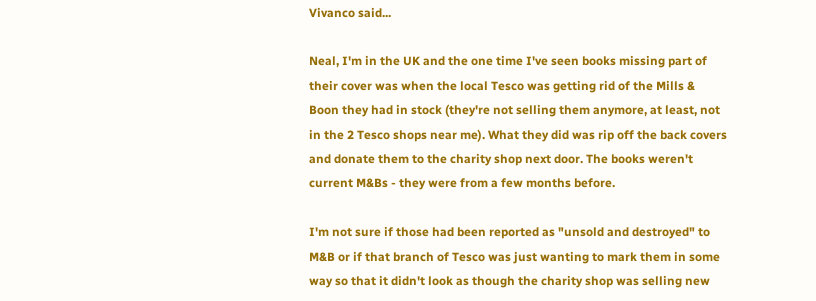Vivanco said...

Neal, I'm in the UK and the one time I've seen books missing part of their cover was when the local Tesco was getting rid of the Mills & Boon they had in stock (they're not selling them anymore, at least, not in the 2 Tesco shops near me). What they did was rip off the back covers and donate them to the charity shop next door. The books weren't current M&Bs - they were from a few months before.

I'm not sure if those had been reported as "unsold and destroyed" to M&B or if that branch of Tesco was just wanting to mark them in some way so that it didn't look as though the charity shop was selling new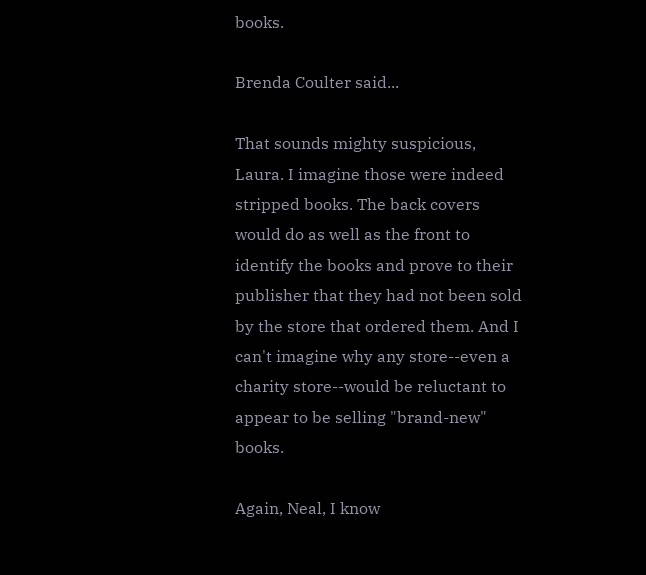books.

Brenda Coulter said...

That sounds mighty suspicious, Laura. I imagine those were indeed stripped books. The back covers would do as well as the front to identify the books and prove to their publisher that they had not been sold by the store that ordered them. And I can't imagine why any store--even a charity store--would be reluctant to appear to be selling "brand-new" books.

Again, Neal, I know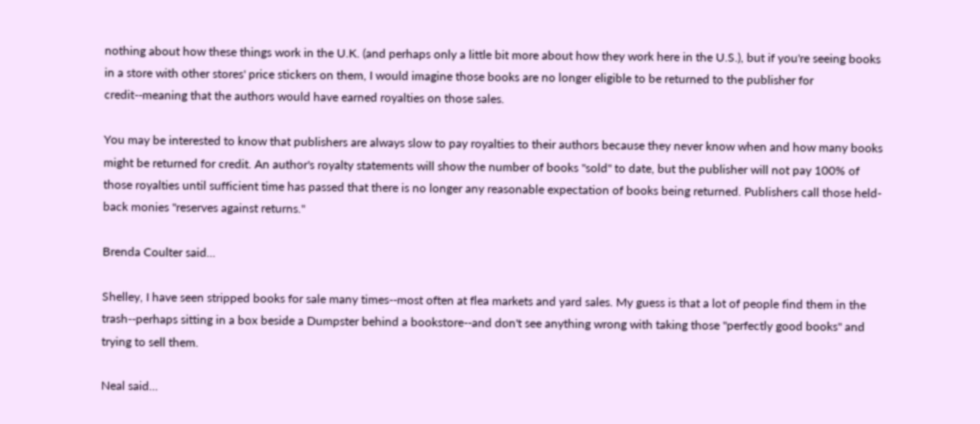nothing about how these things work in the U.K. (and perhaps only a little bit more about how they work here in the U.S.), but if you're seeing books in a store with other stores' price stickers on them, I would imagine those books are no longer eligible to be returned to the publisher for credit--meaning that the authors would have earned royalties on those sales.

You may be interested to know that publishers are always slow to pay royalties to their authors because they never know when and how many books might be returned for credit. An author's royalty statements will show the number of books "sold" to date, but the publisher will not pay 100% of those royalties until sufficient time has passed that there is no longer any reasonable expectation of books being returned. Publishers call those held-back monies "reserves against returns."

Brenda Coulter said...

Shelley, I have seen stripped books for sale many times--most often at flea markets and yard sales. My guess is that a lot of people find them in the trash--perhaps sitting in a box beside a Dumpster behind a bookstore--and don't see anything wrong with taking those "perfectly good books" and trying to sell them.

Neal said...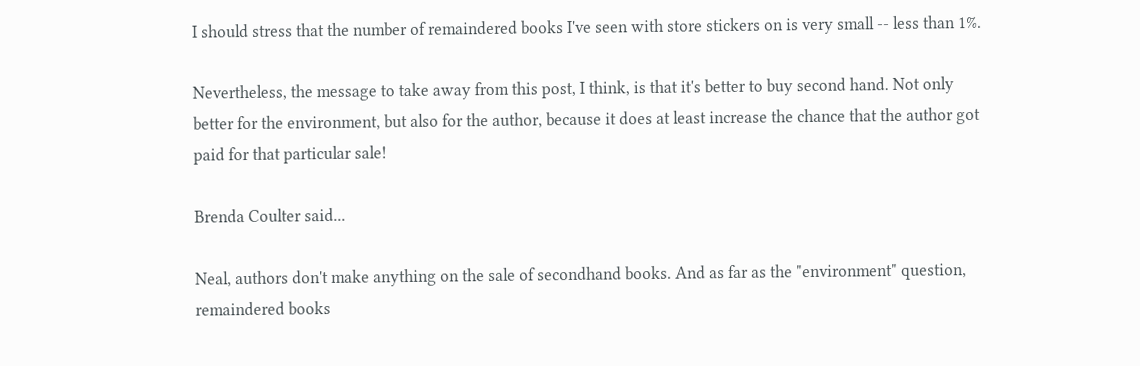I should stress that the number of remaindered books I've seen with store stickers on is very small -- less than 1%.

Nevertheless, the message to take away from this post, I think, is that it's better to buy second hand. Not only better for the environment, but also for the author, because it does at least increase the chance that the author got paid for that particular sale!

Brenda Coulter said...

Neal, authors don't make anything on the sale of secondhand books. And as far as the "environment" question, remaindered books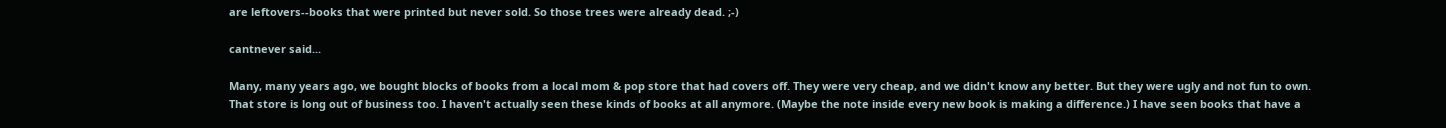are leftovers--books that were printed but never sold. So those trees were already dead. ;-)

cantnever said...

Many, many years ago, we bought blocks of books from a local mom & pop store that had covers off. They were very cheap, and we didn't know any better. But they were ugly and not fun to own. That store is long out of business too. I haven't actually seen these kinds of books at all anymore. (Maybe the note inside every new book is making a difference.) I have seen books that have a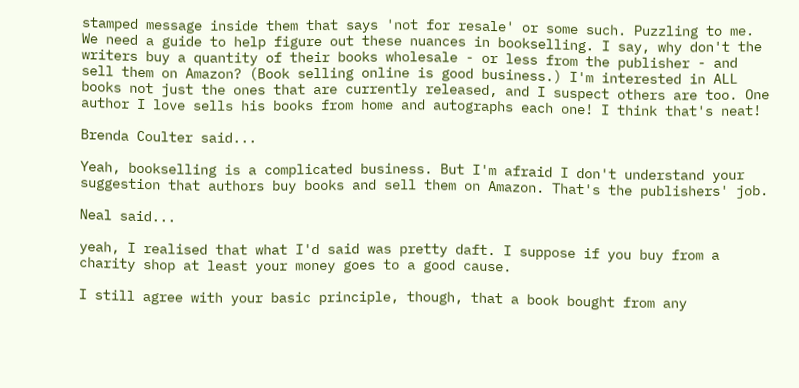stamped message inside them that says 'not for resale' or some such. Puzzling to me. We need a guide to help figure out these nuances in bookselling. I say, why don't the writers buy a quantity of their books wholesale - or less from the publisher - and sell them on Amazon? (Book selling online is good business.) I'm interested in ALL books not just the ones that are currently released, and I suspect others are too. One author I love sells his books from home and autographs each one! I think that's neat!

Brenda Coulter said...

Yeah, bookselling is a complicated business. But I'm afraid I don't understand your suggestion that authors buy books and sell them on Amazon. That's the publishers' job.

Neal said...

yeah, I realised that what I'd said was pretty daft. I suppose if you buy from a charity shop at least your money goes to a good cause.

I still agree with your basic principle, though, that a book bought from any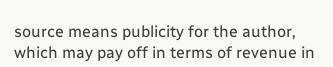source means publicity for the author, which may pay off in terms of revenue in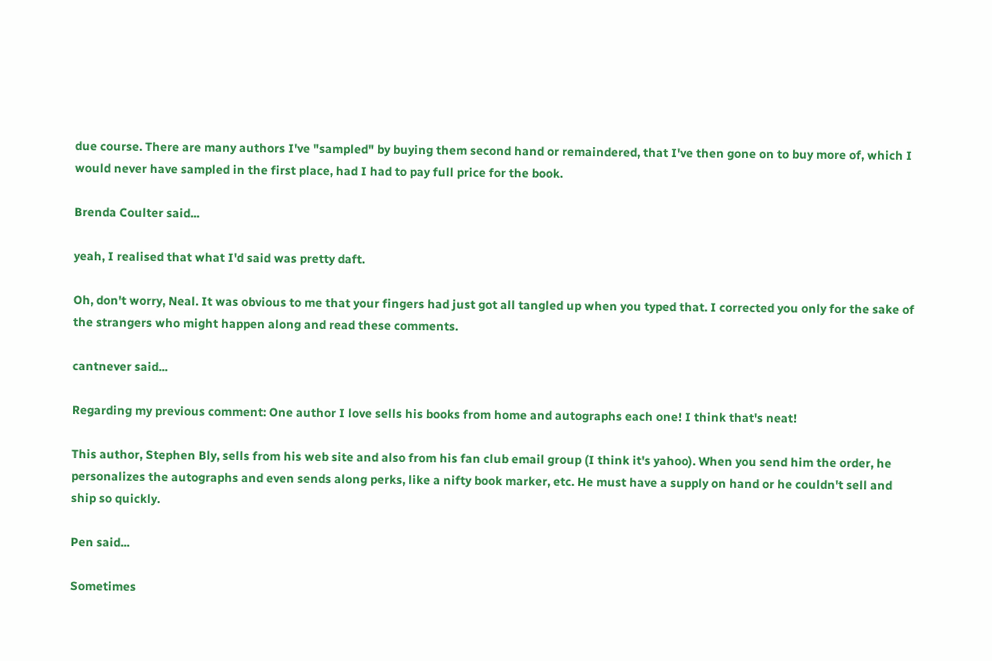due course. There are many authors I've "sampled" by buying them second hand or remaindered, that I've then gone on to buy more of, which I would never have sampled in the first place, had I had to pay full price for the book.

Brenda Coulter said...

yeah, I realised that what I'd said was pretty daft.

Oh, don't worry, Neal. It was obvious to me that your fingers had just got all tangled up when you typed that. I corrected you only for the sake of the strangers who might happen along and read these comments.

cantnever said...

Regarding my previous comment: One author I love sells his books from home and autographs each one! I think that's neat!

This author, Stephen Bly, sells from his web site and also from his fan club email group (I think it's yahoo). When you send him the order, he personalizes the autographs and even sends along perks, like a nifty book marker, etc. He must have a supply on hand or he couldn't sell and ship so quickly.

Pen said...

Sometimes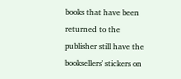books that have been returned to the publisher still have the booksellers' stickers on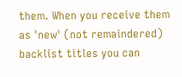them. When you receive them as 'new' (not remaindered) backlist titles you can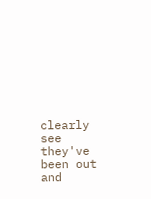clearly see they've been out and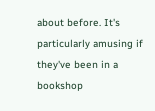about before. It's particularly amusing if they've been in a bookshop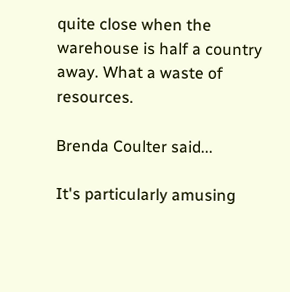quite close when the warehouse is half a country away. What a waste of resources.

Brenda Coulter said...

It's particularly amusing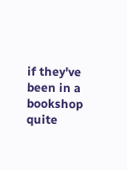if they've been in a bookshop quite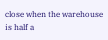close when the warehouse is half a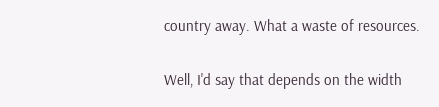country away. What a waste of resources.

Well, I'd say that depends on the width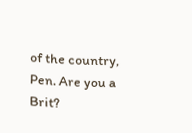of the country, Pen. Are you a Brit?